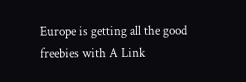Europe is getting all the good freebies with A Link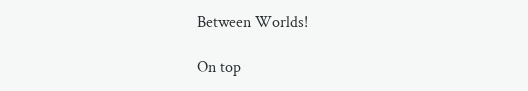Between Worlds!

On top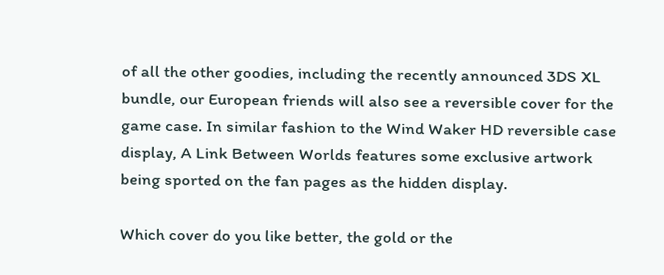of all the other goodies, including the recently announced 3DS XL bundle, our European friends will also see a reversible cover for the game case. In similar fashion to the Wind Waker HD reversible case display, A Link Between Worlds features some exclusive artwork being sported on the fan pages as the hidden display.

Which cover do you like better, the gold or the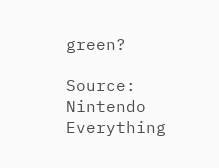green?

Source: Nintendo Everything